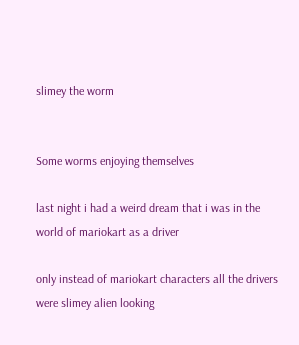slimey the worm


Some worms enjoying themselves

last night i had a weird dream that i was in the world of mariokart as a driver

only instead of mariokart characters all the drivers were slimey alien looking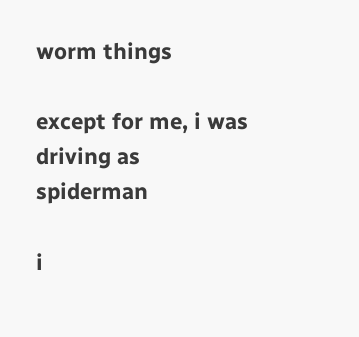worm things

except for me, i was driving as spiderman

i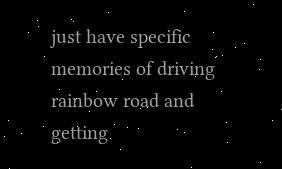just have specific memories of driving rainbow road and getting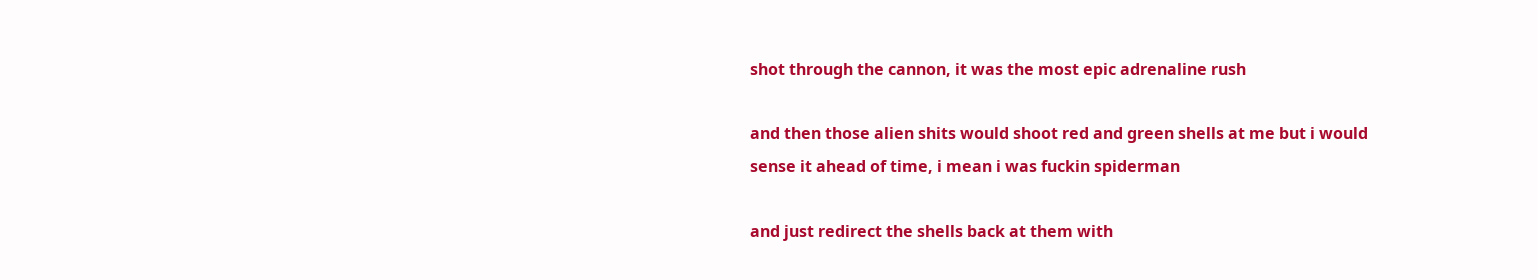shot through the cannon, it was the most epic adrenaline rush

and then those alien shits would shoot red and green shells at me but i would sense it ahead of time, i mean i was fuckin spiderman

and just redirect the shells back at them with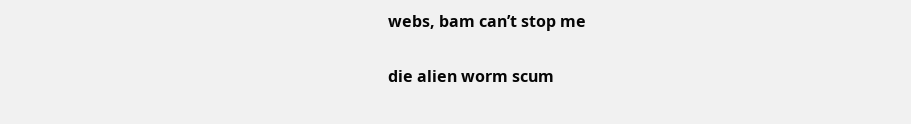webs, bam can’t stop me

die alien worm scum